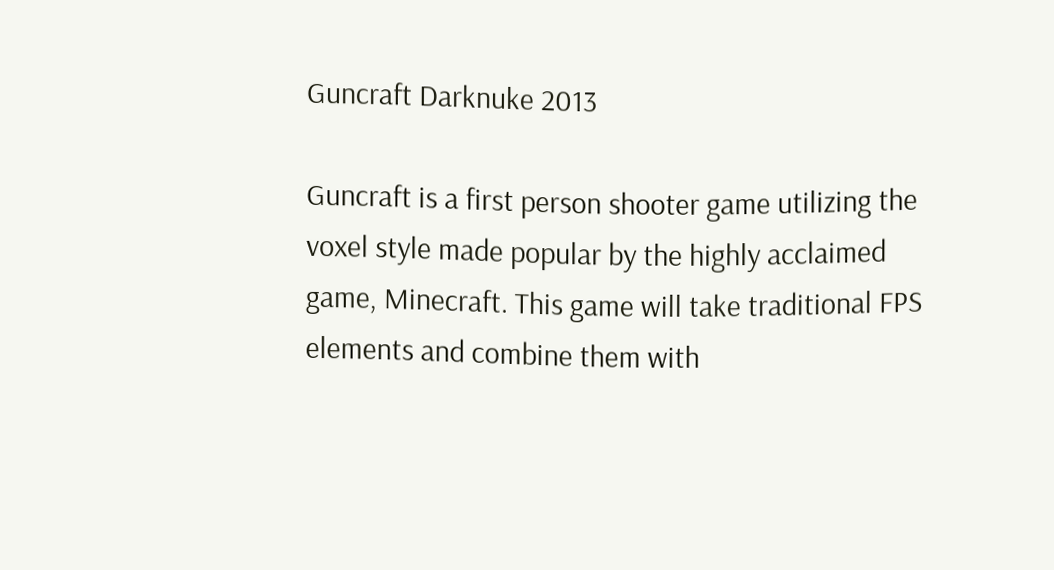Guncraft Darknuke 2013

Guncraft is a first person shooter game utilizing the voxel style made popular by the highly acclaimed game, Minecraft. This game will take traditional FPS elements and combine them with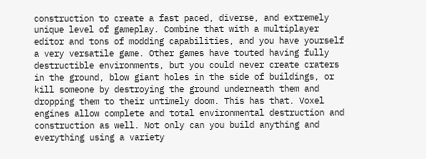construction to create a fast paced, diverse, and extremely unique level of gameplay. Combine that with a multiplayer editor and tons of modding capabilities, and you have yourself a very versatile game. Other games have touted having fully destructible environments, but you could never create craters in the ground, blow giant holes in the side of buildings, or kill someone by destroying the ground underneath them and dropping them to their untimely doom. This has that. Voxel engines allow complete and total environmental destruction and construction as well. Not only can you build anything and everything using a variety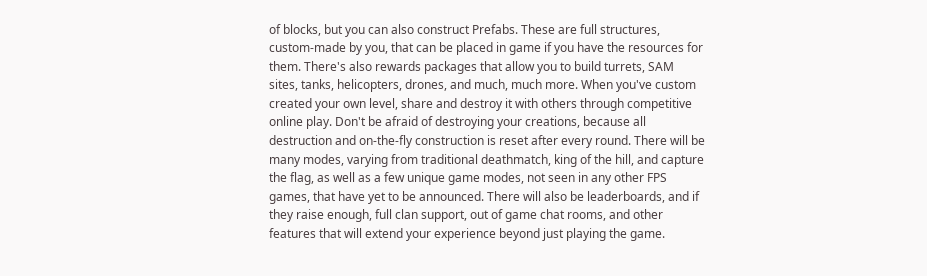of blocks, but you can also construct Prefabs. These are full structures, custom-made by you, that can be placed in game if you have the resources for them. There's also rewards packages that allow you to build turrets, SAM sites, tanks, helicopters, drones, and much, much more. When you've custom created your own level, share and destroy it with others through competitive online play. Don't be afraid of destroying your creations, because all destruction and on-the-fly construction is reset after every round. There will be many modes, varying from traditional deathmatch, king of the hill, and capture the flag, as well as a few unique game modes, not seen in any other FPS games, that have yet to be announced. There will also be leaderboards, and if they raise enough, full clan support, out of game chat rooms, and other features that will extend your experience beyond just playing the game.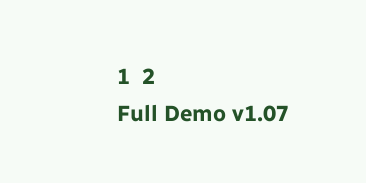1  2
Full Demo v1.07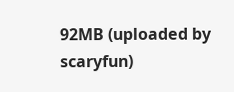92MB (uploaded by scaryfun)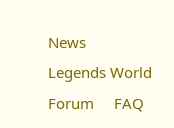News   Legends World Forum     FAQ